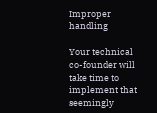Improper handling

Your technical co-founder will take time to implement that seemingly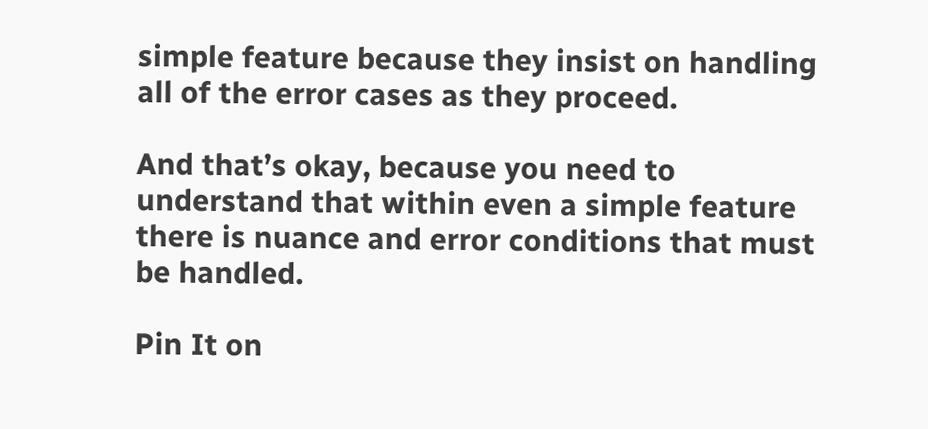simple feature because they insist on handling all of the error cases as they proceed.

And that’s okay, because you need to understand that within even a simple feature there is nuance and error conditions that must be handled.

Pin It on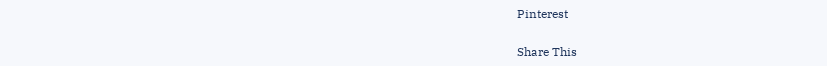Pinterest

Share This